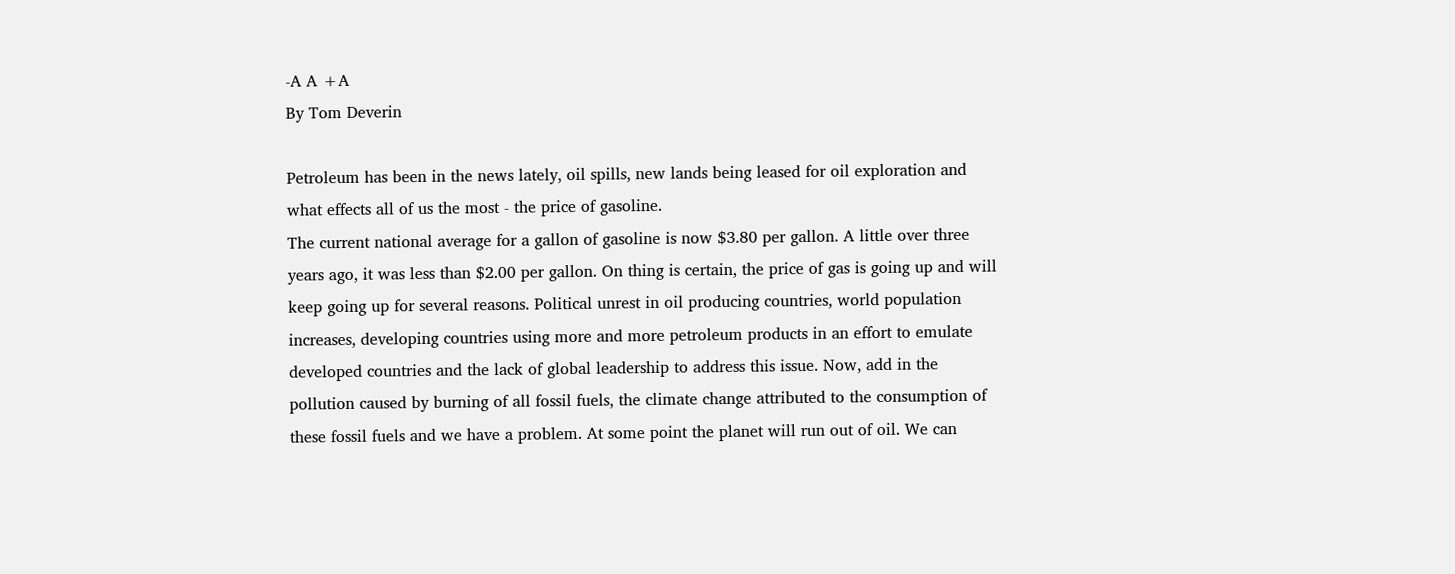-A A +A
By Tom Deverin

Petroleum has been in the news lately, oil spills, new lands being leased for oil exploration and what effects all of us the most - the price of gasoline.
The current national average for a gallon of gasoline is now $3.80 per gallon. A little over three years ago, it was less than $2.00 per gallon. On thing is certain, the price of gas is going up and will keep going up for several reasons. Political unrest in oil producing countries, world population increases, developing countries using more and more petroleum products in an effort to emulate developed countries and the lack of global leadership to address this issue. Now, add in the pollution caused by burning of all fossil fuels, the climate change attributed to the consumption of these fossil fuels and we have a problem. At some point the planet will run out of oil. We can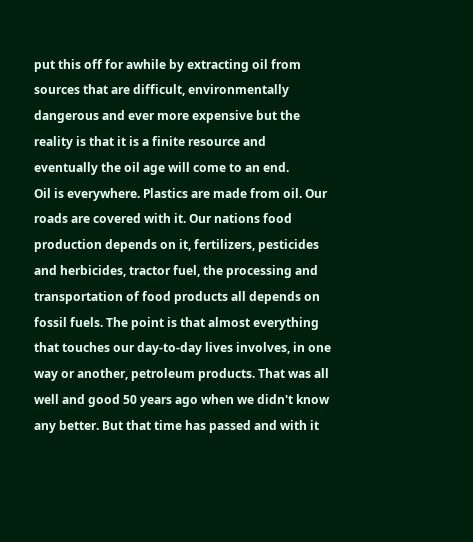put this off for awhile by extracting oil from sources that are difficult, environmentally dangerous and ever more expensive but the reality is that it is a finite resource and eventually the oil age will come to an end.
Oil is everywhere. Plastics are made from oil. Our roads are covered with it. Our nations food production depends on it, fertilizers, pesticides and herbicides, tractor fuel, the processing and transportation of food products all depends on fossil fuels. The point is that almost everything that touches our day-to-day lives involves, in one way or another, petroleum products. That was all well and good 50 years ago when we didn't know any better. But that time has passed and with it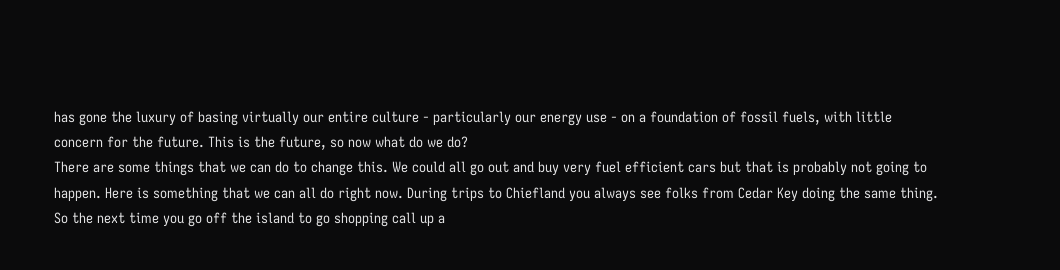has gone the luxury of basing virtually our entire culture - particularly our energy use - on a foundation of fossil fuels, with little concern for the future. This is the future, so now what do we do?
There are some things that we can do to change this. We could all go out and buy very fuel efficient cars but that is probably not going to happen. Here is something that we can all do right now. During trips to Chiefland you always see folks from Cedar Key doing the same thing. So the next time you go off the island to go shopping call up a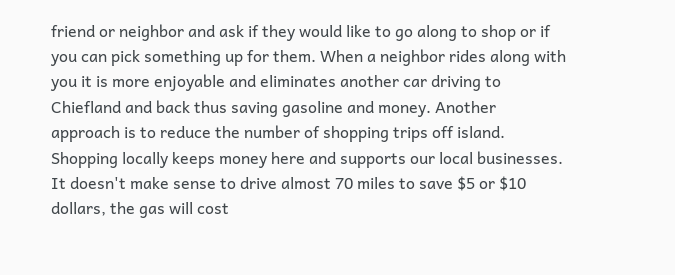friend or neighbor and ask if they would like to go along to shop or if you can pick something up for them. When a neighbor rides along with you it is more enjoyable and eliminates another car driving to Chiefland and back thus saving gasoline and money. Another approach is to reduce the number of shopping trips off island. Shopping locally keeps money here and supports our local businesses. It doesn't make sense to drive almost 70 miles to save $5 or $10 dollars, the gas will cost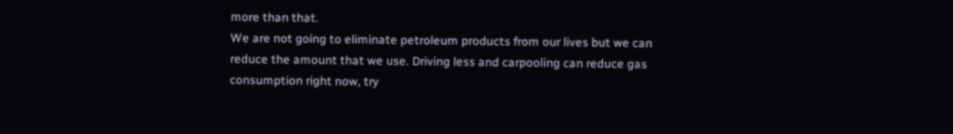more than that.
We are not going to eliminate petroleum products from our lives but we can reduce the amount that we use. Driving less and carpooling can reduce gas consumption right now, try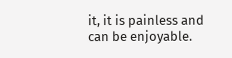it, it is painless and can be enjoyable.